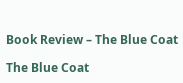Book Review – The Blue Coat

The Blue Coat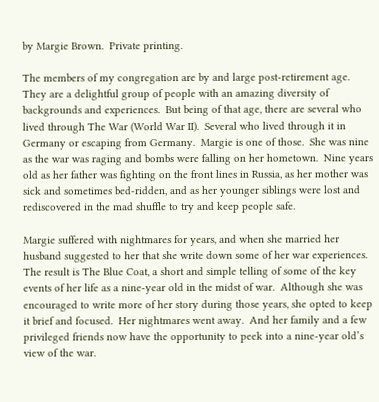by Margie Brown.  Private printing.

The members of my congregation are by and large post-retirement age.  They are a delightful group of people with an amazing diversity of backgrounds and experiences.  But being of that age, there are several who lived through The War (World War II).  Several who lived through it in Germany or escaping from Germany.  Margie is one of those.  She was nine as the war was raging and bombs were falling on her hometown.  Nine years old as her father was fighting on the front lines in Russia, as her mother was sick and sometimes bed-ridden, and as her younger siblings were lost and rediscovered in the mad shuffle to try and keep people safe.

Margie suffered with nightmares for years, and when she married her husband suggested to her that she write down some of her war experiences.  The result is The Blue Coat, a short and simple telling of some of the key events of her life as a nine-year old in the midst of war.  Although she was encouraged to write more of her story during those years, she opted to keep it brief and focused.  Her nightmares went away.  And her family and a few privileged friends now have the opportunity to peek into a nine-year old’s view of the war.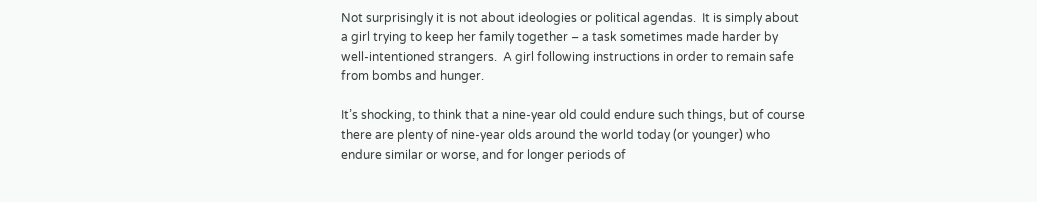Not surprisingly it is not about ideologies or political agendas.  It is simply about a girl trying to keep her family together – a task sometimes made harder by well-intentioned strangers.  A girl following instructions in order to remain safe from bombs and hunger.

It’s shocking, to think that a nine-year old could endure such things, but of course there are plenty of nine-year olds around the world today (or younger) who endure similar or worse, and for longer periods of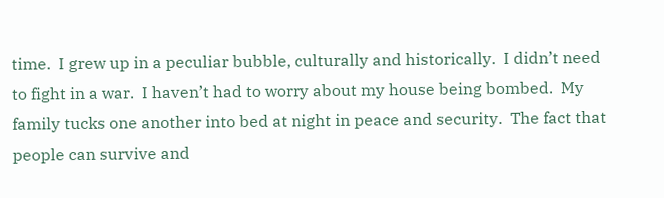time.  I grew up in a peculiar bubble, culturally and historically.  I didn’t need to fight in a war.  I haven’t had to worry about my house being bombed.  My family tucks one another into bed at night in peace and security.  The fact that people can survive and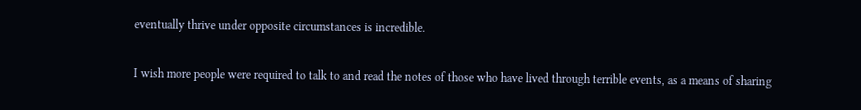eventually thrive under opposite circumstances is incredible.

I wish more people were required to talk to and read the notes of those who have lived through terrible events, as a means of sharing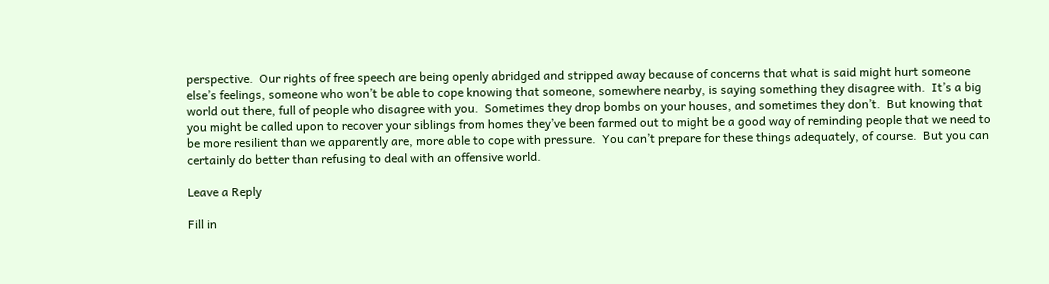perspective.  Our rights of free speech are being openly abridged and stripped away because of concerns that what is said might hurt someone else’s feelings, someone who won’t be able to cope knowing that someone, somewhere nearby, is saying something they disagree with.  It’s a big world out there, full of people who disagree with you.  Sometimes they drop bombs on your houses, and sometimes they don’t.  But knowing that you might be called upon to recover your siblings from homes they’ve been farmed out to might be a good way of reminding people that we need to be more resilient than we apparently are, more able to cope with pressure.  You can’t prepare for these things adequately, of course.  But you can certainly do better than refusing to deal with an offensive world.

Leave a Reply

Fill in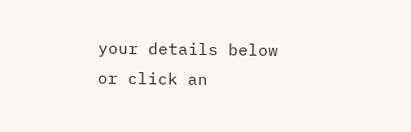your details below or click an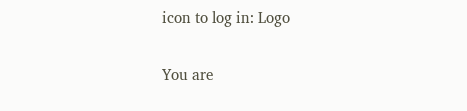icon to log in: Logo

You are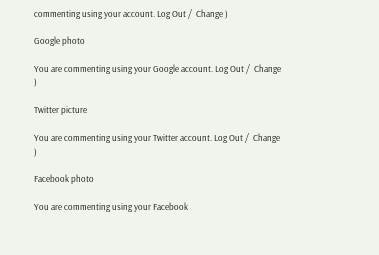commenting using your account. Log Out /  Change )

Google photo

You are commenting using your Google account. Log Out /  Change )

Twitter picture

You are commenting using your Twitter account. Log Out /  Change )

Facebook photo

You are commenting using your Facebook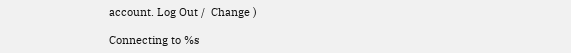account. Log Out /  Change )

Connecting to %s